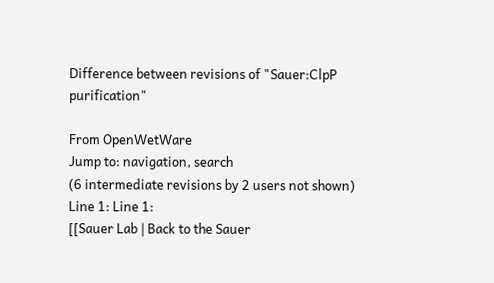Difference between revisions of "Sauer:ClpP purification"

From OpenWetWare
Jump to: navigation, search
(6 intermediate revisions by 2 users not shown)
Line 1: Line 1:
[[Sauer Lab | Back to the Sauer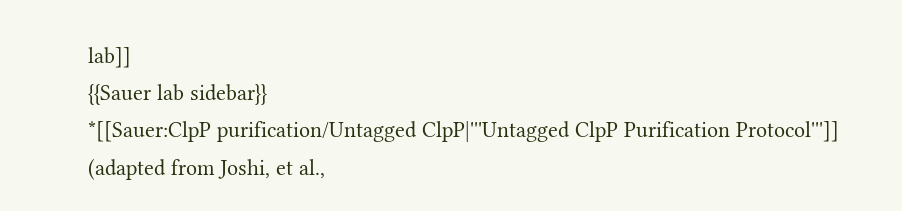lab]]
{{Sauer lab sidebar}}
*[[Sauer:ClpP purification/Untagged ClpP|'''Untagged ClpP Purification Protocol''']] (adapted from Joshi, et al.,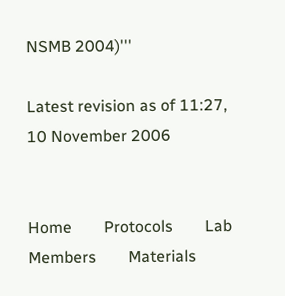NSMB 2004)'''

Latest revision as of 11:27, 10 November 2006


Home        Protocols        Lab Members        Materials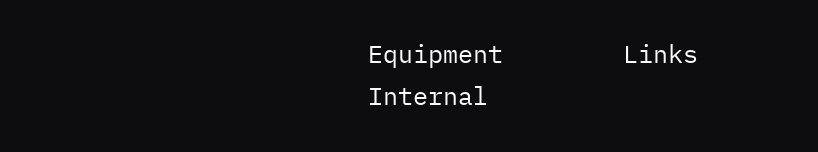Equipment        Links        Internal